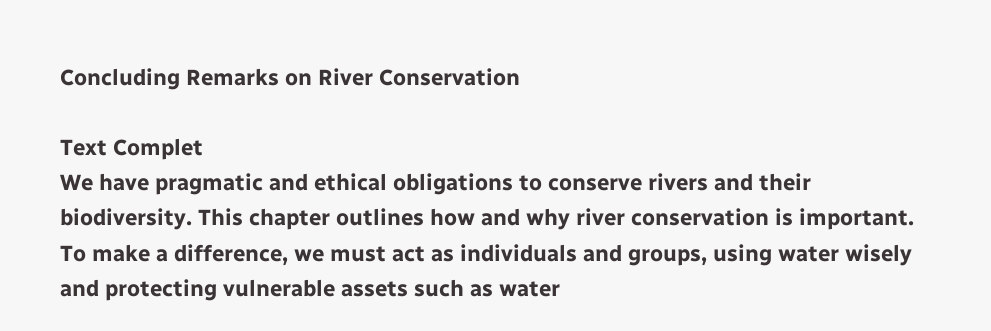Concluding Remarks on River Conservation

Text Complet
We have pragmatic and ethical obligations to conserve rivers and their biodiversity. This chapter outlines how and why river conservation is important. To make a difference, we must act as individuals and groups, using water wisely and protecting vulnerable assets such as water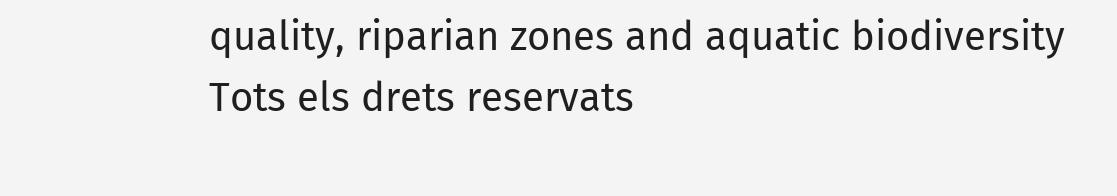quality, riparian zones and aquatic biodiversity
Tots els drets reservats